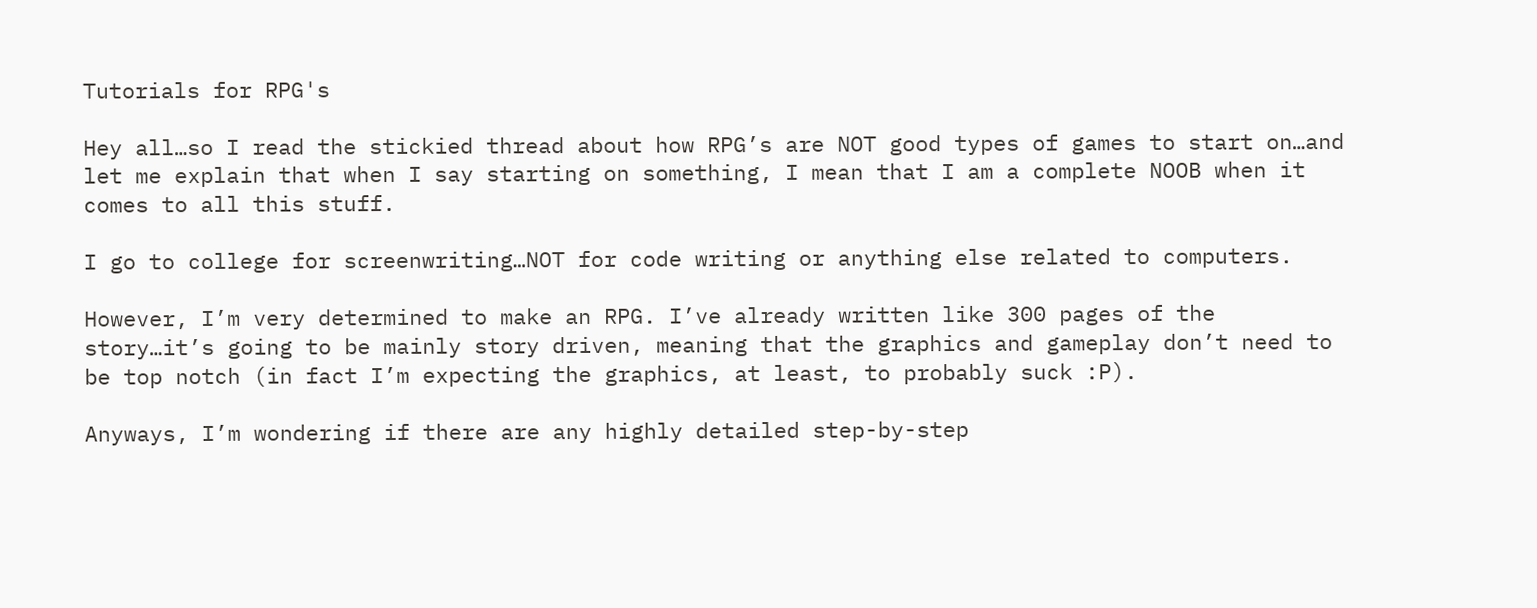Tutorials for RPG's

Hey all…so I read the stickied thread about how RPG’s are NOT good types of games to start on…and let me explain that when I say starting on something, I mean that I am a complete NOOB when it comes to all this stuff.

I go to college for screenwriting…NOT for code writing or anything else related to computers.

However, I’m very determined to make an RPG. I’ve already written like 300 pages of the story…it’s going to be mainly story driven, meaning that the graphics and gameplay don’t need to be top notch (in fact I’m expecting the graphics, at least, to probably suck :P).

Anyways, I’m wondering if there are any highly detailed step-by-step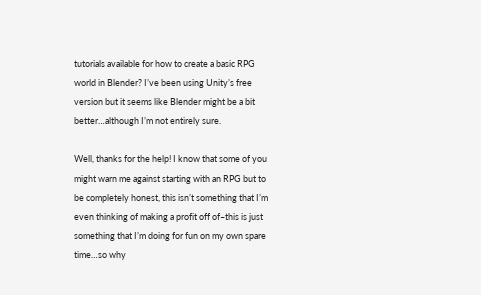tutorials available for how to create a basic RPG world in Blender? I’ve been using Unity’s free version but it seems like Blender might be a bit better…although I’m not entirely sure.

Well, thanks for the help! I know that some of you might warn me against starting with an RPG but to be completely honest, this isn’t something that I’m even thinking of making a profit off of–this is just something that I’m doing for fun on my own spare time…so why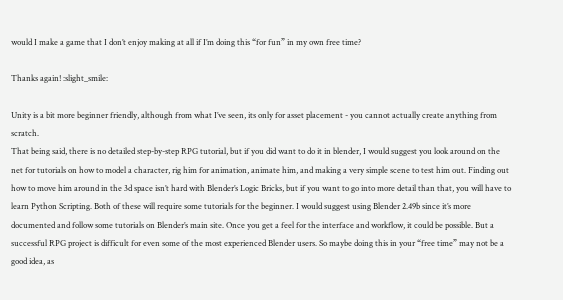would I make a game that I don’t enjoy making at all if I’m doing this “for fun” in my own free time?

Thanks again! :slight_smile:

Unity is a bit more beginner friendly, although from what I’ve seen, its only for asset placement - you cannot actually create anything from scratch.
That being said, there is no detailed step-by-step RPG tutorial, but if you did want to do it in blender, I would suggest you look around on the net for tutorials on how to model a character, rig him for animation, animate him, and making a very simple scene to test him out. Finding out how to move him around in the 3d space isn’t hard with Blender’s Logic Bricks, but if you want to go into more detail than that, you will have to learn Python Scripting. Both of these will require some tutorials for the beginner. I would suggest using Blender 2.49b since it’s more documented and follow some tutorials on Blender’s main site. Once you get a feel for the interface and workflow, it could be possible. But a successful RPG project is difficult for even some of the most experienced Blender users. So maybe doing this in your “free time” may not be a good idea, as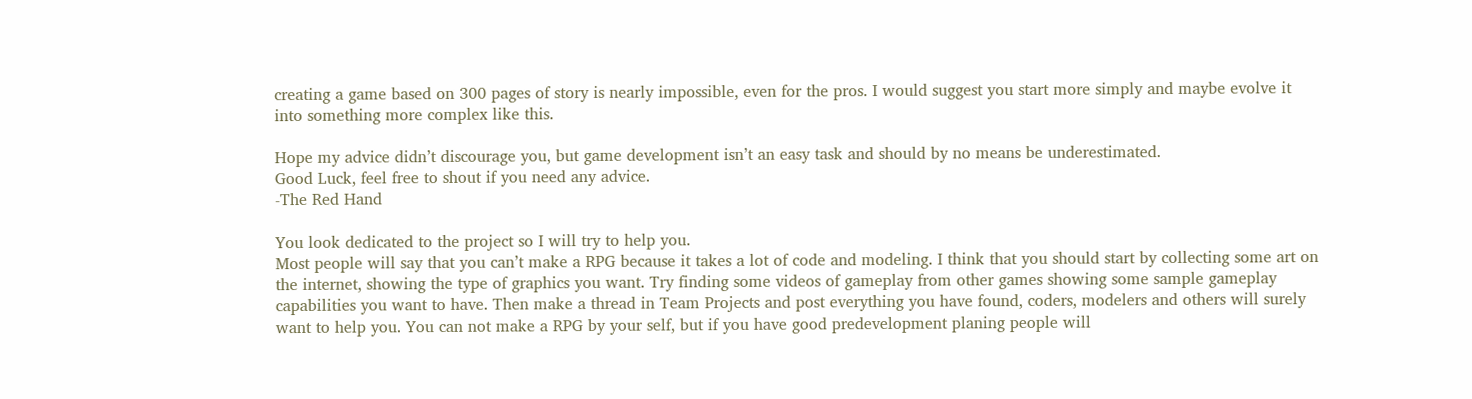creating a game based on 300 pages of story is nearly impossible, even for the pros. I would suggest you start more simply and maybe evolve it into something more complex like this.

Hope my advice didn’t discourage you, but game development isn’t an easy task and should by no means be underestimated.
Good Luck, feel free to shout if you need any advice.
-The Red Hand

You look dedicated to the project so I will try to help you.
Most people will say that you can’t make a RPG because it takes a lot of code and modeling. I think that you should start by collecting some art on the internet, showing the type of graphics you want. Try finding some videos of gameplay from other games showing some sample gameplay capabilities you want to have. Then make a thread in Team Projects and post everything you have found, coders, modelers and others will surely want to help you. You can not make a RPG by your self, but if you have good predevelopment planing people will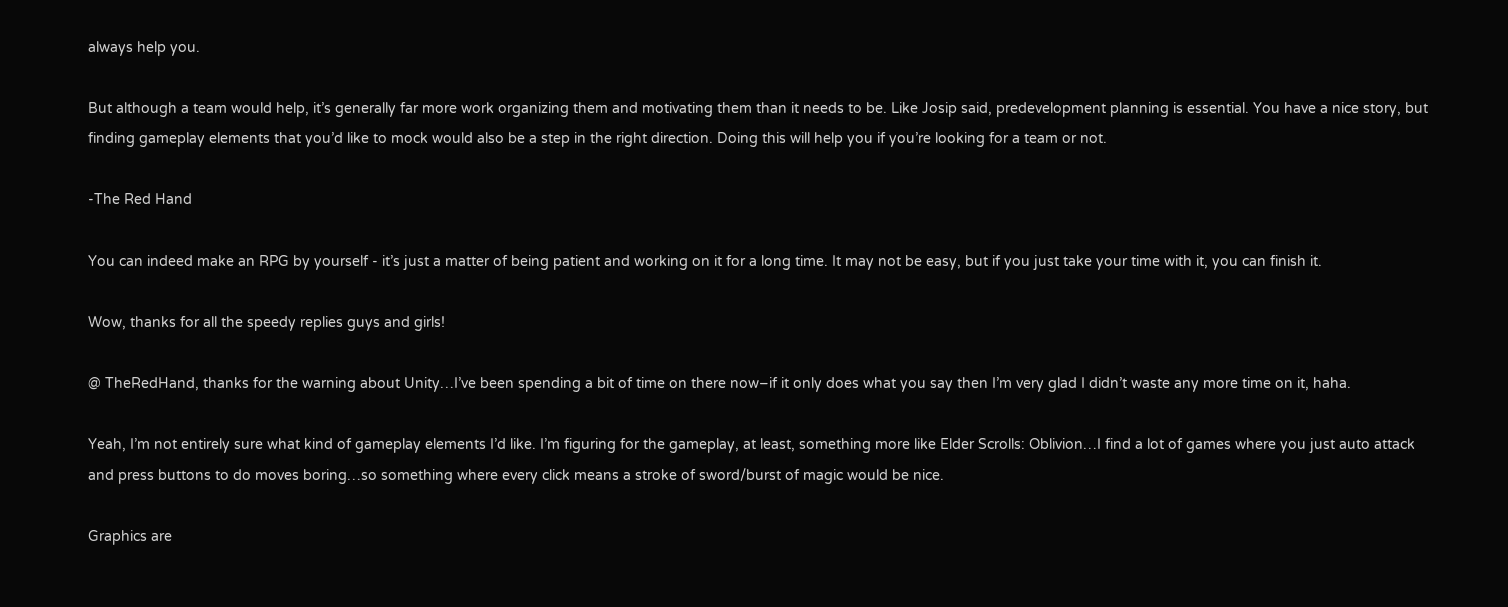always help you.

But although a team would help, it’s generally far more work organizing them and motivating them than it needs to be. Like Josip said, predevelopment planning is essential. You have a nice story, but finding gameplay elements that you’d like to mock would also be a step in the right direction. Doing this will help you if you’re looking for a team or not.

-The Red Hand

You can indeed make an RPG by yourself - it’s just a matter of being patient and working on it for a long time. It may not be easy, but if you just take your time with it, you can finish it.

Wow, thanks for all the speedy replies guys and girls!

@ TheRedHand, thanks for the warning about Unity…I’ve been spending a bit of time on there now–if it only does what you say then I’m very glad I didn’t waste any more time on it, haha.

Yeah, I’m not entirely sure what kind of gameplay elements I’d like. I’m figuring for the gameplay, at least, something more like Elder Scrolls: Oblivion…I find a lot of games where you just auto attack and press buttons to do moves boring…so something where every click means a stroke of sword/burst of magic would be nice.

Graphics are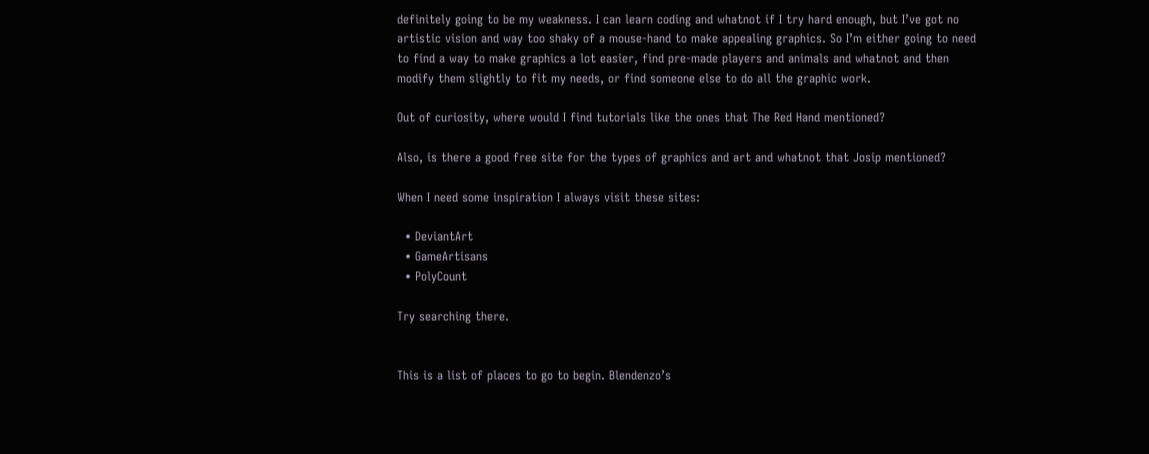definitely going to be my weakness. I can learn coding and whatnot if I try hard enough, but I’ve got no artistic vision and way too shaky of a mouse-hand to make appealing graphics. So I’m either going to need to find a way to make graphics a lot easier, find pre-made players and animals and whatnot and then modify them slightly to fit my needs, or find someone else to do all the graphic work.

Out of curiosity, where would I find tutorials like the ones that The Red Hand mentioned?

Also, is there a good free site for the types of graphics and art and whatnot that Josip mentioned?

When I need some inspiration I always visit these sites:

  • DeviantArt
  • GameArtisans
  • PolyCount

Try searching there.


This is a list of places to go to begin. Blendenzo’s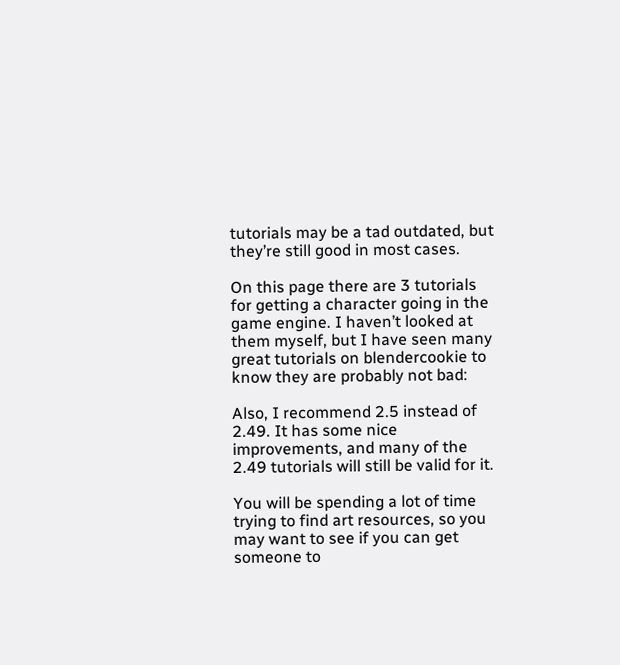tutorials may be a tad outdated, but they’re still good in most cases.

On this page there are 3 tutorials for getting a character going in the game engine. I haven’t looked at them myself, but I have seen many great tutorials on blendercookie to know they are probably not bad:

Also, I recommend 2.5 instead of 2.49. It has some nice improvements, and many of the 2.49 tutorials will still be valid for it.

You will be spending a lot of time trying to find art resources, so you may want to see if you can get someone to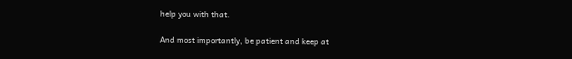help you with that.

And most importantly, be patient and keep at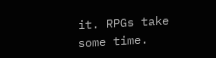it. RPGs take some time.